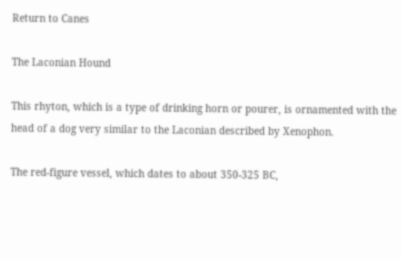Return to Canes

The Laconian Hound

This rhyton, which is a type of drinking horn or pourer, is ornamented with the head of a dog very similar to the Laconian described by Xenophon.

The red-figure vessel, which dates to about 350-325 BC,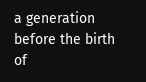a generation before the birth of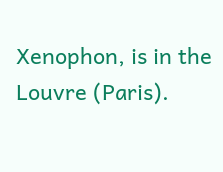Xenophon, is in the Louvre (Paris).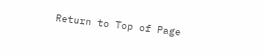Return to Top of Page